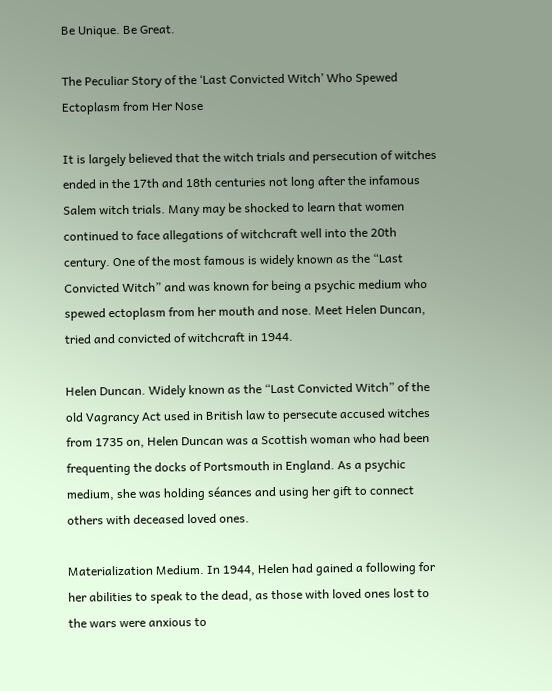Be Unique. Be Great.

The Peculiar Story of the ‘Last Convicted Witch’ Who Spewed Ectoplasm from Her Nose

It is largely believed that the witch trials and persecution of witches ended in the 17th and 18th centuries not long after the infamous Salem witch trials. Many may be shocked to learn that women continued to face allegations of witchcraft well into the 20th century. One of the most famous is widely known as the “Last Convicted Witch” and was known for being a psychic medium who spewed ectoplasm from her mouth and nose. Meet Helen Duncan, tried and convicted of witchcraft in 1944.

Helen Duncan. Widely known as the “Last Convicted Witch” of the old Vagrancy Act used in British law to persecute accused witches from 1735 on, Helen Duncan was a Scottish woman who had been frequenting the docks of Portsmouth in England. As a psychic medium, she was holding séances and using her gift to connect others with deceased loved ones.

Materialization Medium. In 1944, Helen had gained a following for her abilities to speak to the dead, as those with loved ones lost to the wars were anxious to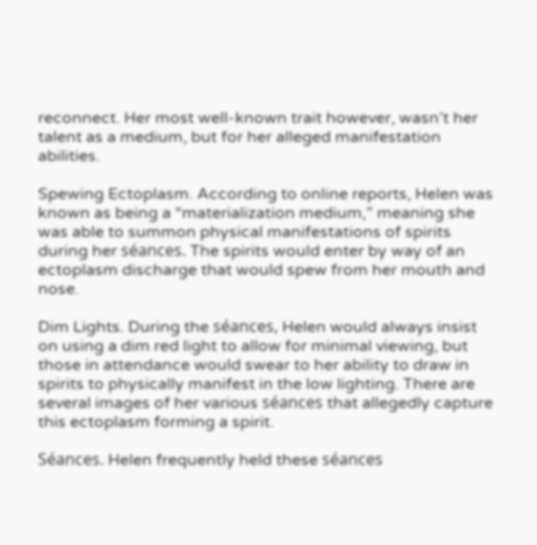reconnect. Her most well-known trait however, wasn’t her talent as a medium, but for her alleged manifestation abilities.

Spewing Ectoplasm. According to online reports, Helen was known as being a “materialization medium,” meaning she was able to summon physical manifestations of spirits during her séances. The spirits would enter by way of an ectoplasm discharge that would spew from her mouth and nose.

Dim Lights. During the séances, Helen would always insist on using a dim red light to allow for minimal viewing, but those in attendance would swear to her ability to draw in spirits to physically manifest in the low lighting. There are several images of her various séances that allegedly capture this ectoplasm forming a spirit.

Séances. Helen frequently held these séances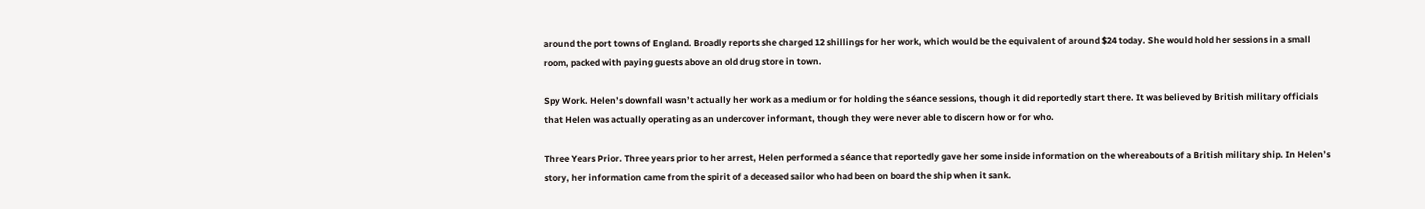around the port towns of England. Broadly reports she charged 12 shillings for her work, which would be the equivalent of around $24 today. She would hold her sessions in a small room, packed with paying guests above an old drug store in town.

Spy Work. Helen’s downfall wasn’t actually her work as a medium or for holding the séance sessions, though it did reportedly start there. It was believed by British military officials that Helen was actually operating as an undercover informant, though they were never able to discern how or for who.

Three Years Prior. Three years prior to her arrest, Helen performed a séance that reportedly gave her some inside information on the whereabouts of a British military ship. In Helen’s story, her information came from the spirit of a deceased sailor who had been on board the ship when it sank.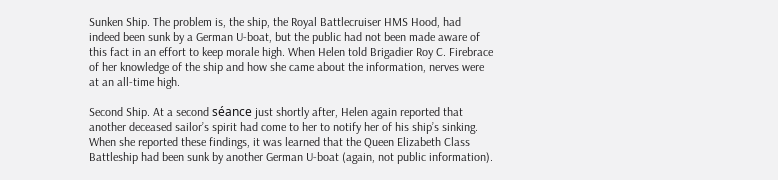Sunken Ship. The problem is, the ship, the Royal Battlecruiser HMS Hood, had indeed been sunk by a German U-boat, but the public had not been made aware of this fact in an effort to keep morale high. When Helen told Brigadier Roy C. Firebrace of her knowledge of the ship and how she came about the information, nerves were at an all-time high.

Second Ship. At a second séance just shortly after, Helen again reported that another deceased sailor’s spirit had come to her to notify her of his ship’s sinking. When she reported these findings, it was learned that the Queen Elizabeth Class Battleship had been sunk by another German U-boat (again, not public information).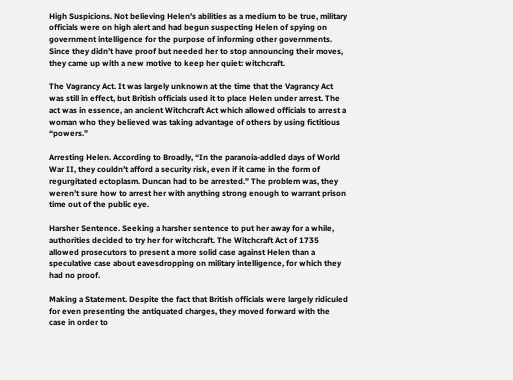High Suspicions. Not believing Helen’s abilities as a medium to be true, military officials were on high alert and had begun suspecting Helen of spying on government intelligence for the purpose of informing other governments. Since they didn’t have proof but needed her to stop announcing their moves, they came up with a new motive to keep her quiet: witchcraft.

The Vagrancy Act. It was largely unknown at the time that the Vagrancy Act was still in effect, but British officials used it to place Helen under arrest. The act was in essence, an ancient Witchcraft Act which allowed officials to arrest a woman who they believed was taking advantage of others by using fictitious “powers.”

Arresting Helen. According to Broadly, “In the paranoia-addled days of World War II, they couldn’t afford a security risk, even if it came in the form of regurgitated ectoplasm. Duncan had to be arrested.” The problem was, they weren’t sure how to arrest her with anything strong enough to warrant prison time out of the public eye.

Harsher Sentence. Seeking a harsher sentence to put her away for a while, authorities decided to try her for witchcraft. The Witchcraft Act of 1735 allowed prosecutors to present a more solid case against Helen than a speculative case about eavesdropping on military intelligence, for which they had no proof.

Making a Statement. Despite the fact that British officials were largely ridiculed for even presenting the antiquated charges, they moved forward with the case in order to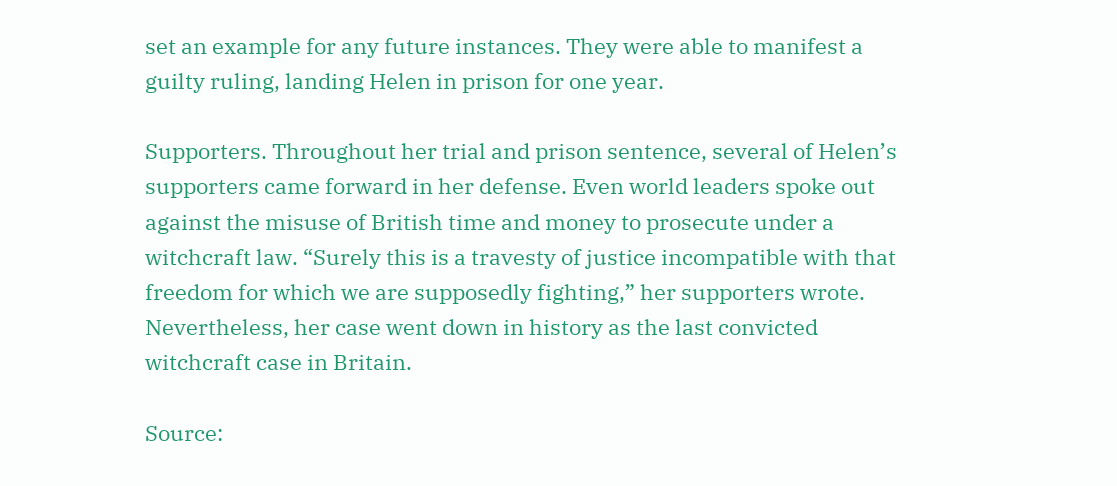set an example for any future instances. They were able to manifest a guilty ruling, landing Helen in prison for one year.

Supporters. Throughout her trial and prison sentence, several of Helen’s supporters came forward in her defense. Even world leaders spoke out against the misuse of British time and money to prosecute under a witchcraft law. “Surely this is a travesty of justice incompatible with that freedom for which we are supposedly fighting,” her supporters wrote. Nevertheless, her case went down in history as the last convicted witchcraft case in Britain.

Source: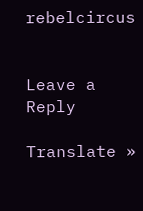rebelcircus


Leave a Reply

Translate »